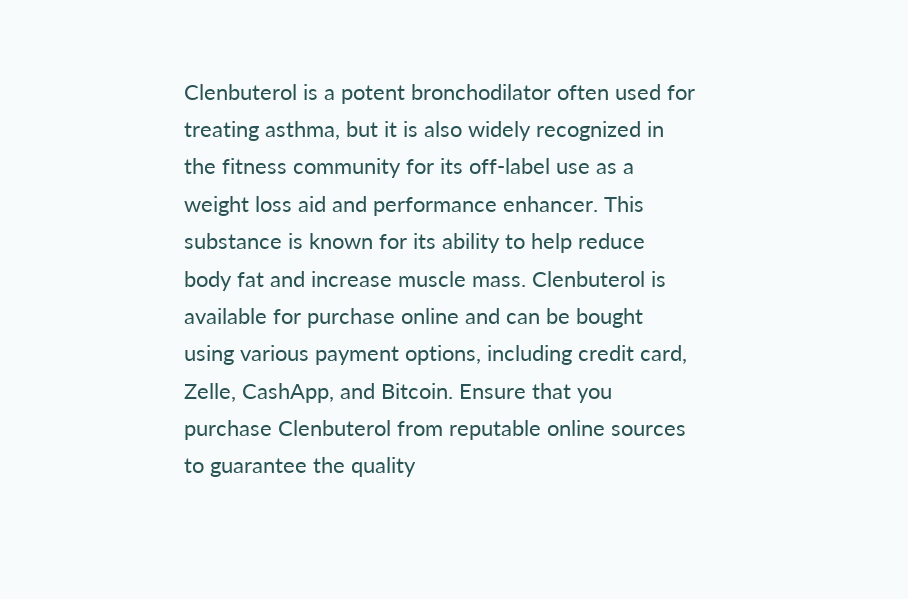Clenbuterol is a potent bronchodilator often used for treating asthma, but it is also widely recognized in the fitness community for its off-label use as a weight loss aid and performance enhancer. This substance is known for its ability to help reduce body fat and increase muscle mass. Clenbuterol is available for purchase online and can be bought using various payment options, including credit card, Zelle, CashApp, and Bitcoin. Ensure that you purchase Clenbuterol from reputable online sources to guarantee the quality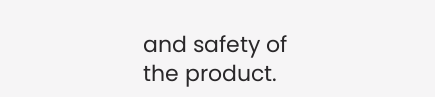and safety of the product.